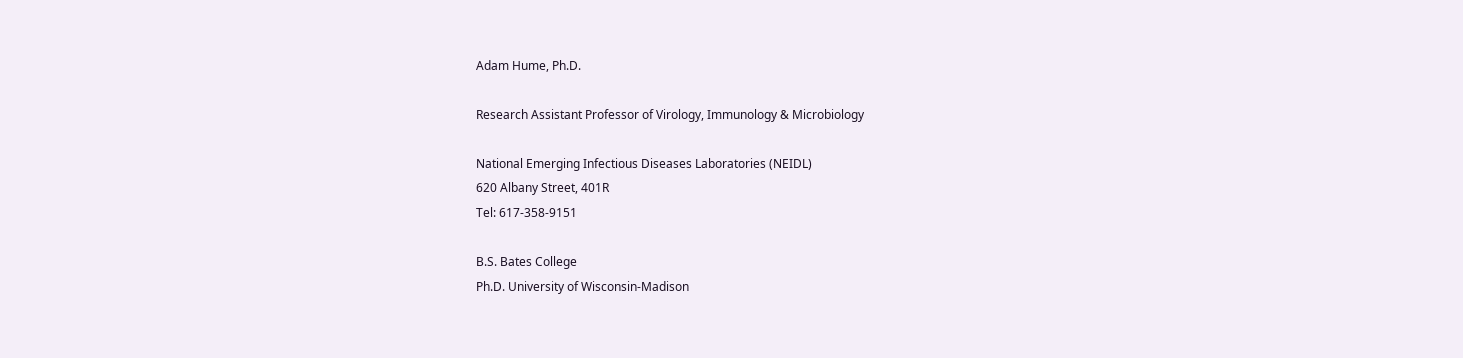Adam Hume, Ph.D.

Research Assistant Professor of Virology, Immunology & Microbiology

National Emerging Infectious Diseases Laboratories (NEIDL)
620 Albany Street, 401R
Tel: 617-358-9151

B.S. Bates College
Ph.D. University of Wisconsin-Madison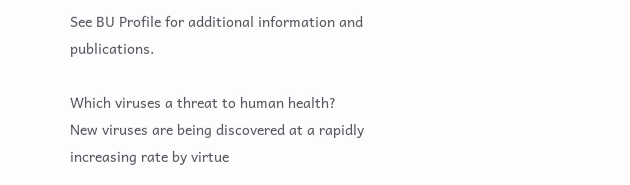See BU Profile for additional information and publications.

Which viruses a threat to human health?
New viruses are being discovered at a rapidly increasing rate by virtue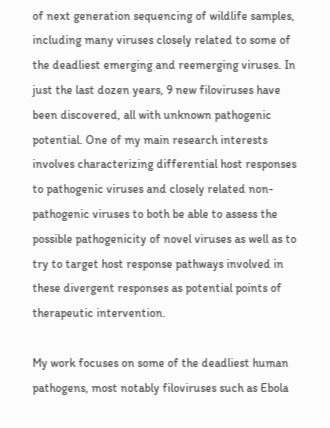of next generation sequencing of wildlife samples, including many viruses closely related to some of the deadliest emerging and reemerging viruses. In just the last dozen years, 9 new filoviruses have been discovered, all with unknown pathogenic potential. One of my main research interests involves characterizing differential host responses to pathogenic viruses and closely related non-pathogenic viruses to both be able to assess the possible pathogenicity of novel viruses as well as to try to target host response pathways involved in these divergent responses as potential points of therapeutic intervention.

My work focuses on some of the deadliest human pathogens, most notably filoviruses such as Ebola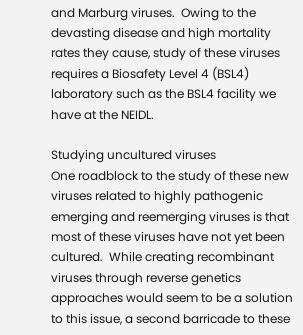and Marburg viruses.  Owing to the devasting disease and high mortality rates they cause, study of these viruses requires a Biosafety Level 4 (BSL4) laboratory such as the BSL4 facility we have at the NEIDL.

Studying uncultured viruses
One roadblock to the study of these new viruses related to highly pathogenic emerging and reemerging viruses is that most of these viruses have not yet been cultured.  While creating recombinant viruses through reverse genetics approaches would seem to be a solution to this issue, a second barricade to these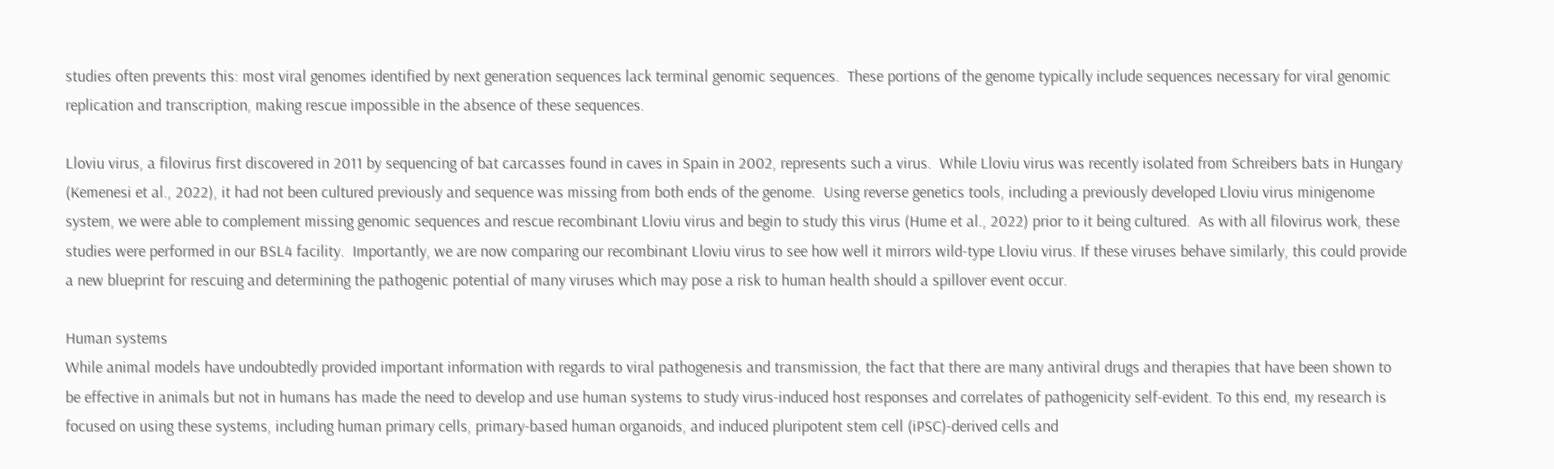studies often prevents this: most viral genomes identified by next generation sequences lack terminal genomic sequences.  These portions of the genome typically include sequences necessary for viral genomic replication and transcription, making rescue impossible in the absence of these sequences.

Lloviu virus, a filovirus first discovered in 2011 by sequencing of bat carcasses found in caves in Spain in 2002, represents such a virus.  While Lloviu virus was recently isolated from Schreibers bats in Hungary (Kemenesi et al., 2022), it had not been cultured previously and sequence was missing from both ends of the genome.  Using reverse genetics tools, including a previously developed Lloviu virus minigenome system, we were able to complement missing genomic sequences and rescue recombinant Lloviu virus and begin to study this virus (Hume et al., 2022) prior to it being cultured.  As with all filovirus work, these studies were performed in our BSL4 facility.  Importantly, we are now comparing our recombinant Lloviu virus to see how well it mirrors wild-type Lloviu virus. If these viruses behave similarly, this could provide a new blueprint for rescuing and determining the pathogenic potential of many viruses which may pose a risk to human health should a spillover event occur.

Human systems
While animal models have undoubtedly provided important information with regards to viral pathogenesis and transmission, the fact that there are many antiviral drugs and therapies that have been shown to be effective in animals but not in humans has made the need to develop and use human systems to study virus-induced host responses and correlates of pathogenicity self-evident. To this end, my research is focused on using these systems, including human primary cells, primary-based human organoids, and induced pluripotent stem cell (iPSC)-derived cells and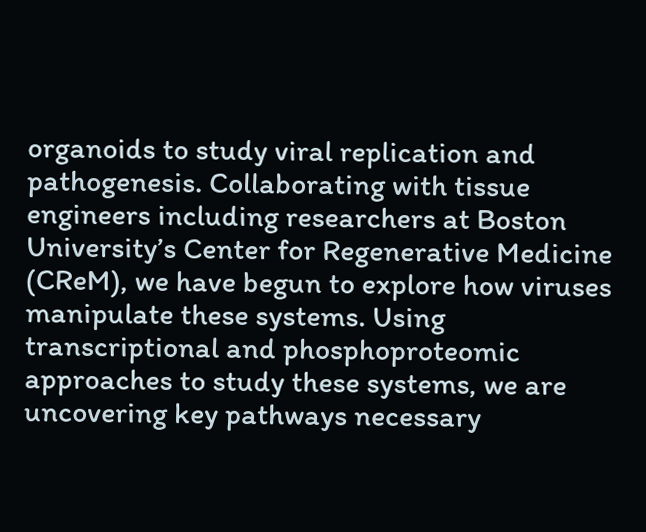organoids to study viral replication and pathogenesis. Collaborating with tissue engineers including researchers at Boston University’s Center for Regenerative Medicine (CReM), we have begun to explore how viruses manipulate these systems. Using transcriptional and phosphoproteomic approaches to study these systems, we are uncovering key pathways necessary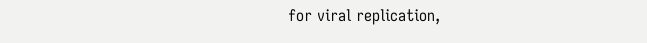for viral replication,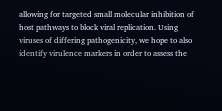allowing for targeted small molecular inhibition of host pathways to block viral replication. Using viruses of differing pathogenicity, we hope to also identify virulence markers in order to assess the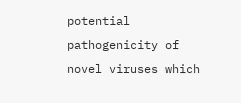potential pathogenicity of novel viruses which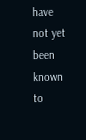have not yet been known to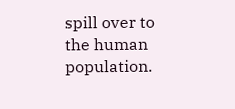spill over to the human population.